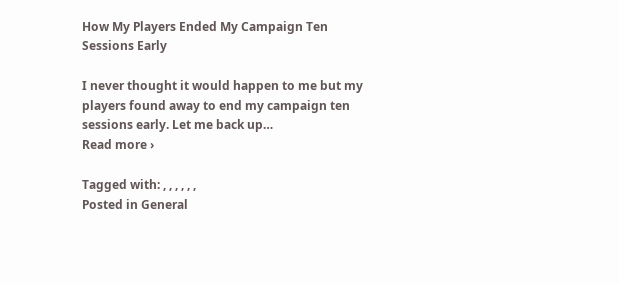How My Players Ended My Campaign Ten Sessions Early

I never thought it would happen to me but my players found away to end my campaign ten sessions early. Let me back up…
Read more ›

Tagged with: , , , , , ,
Posted in General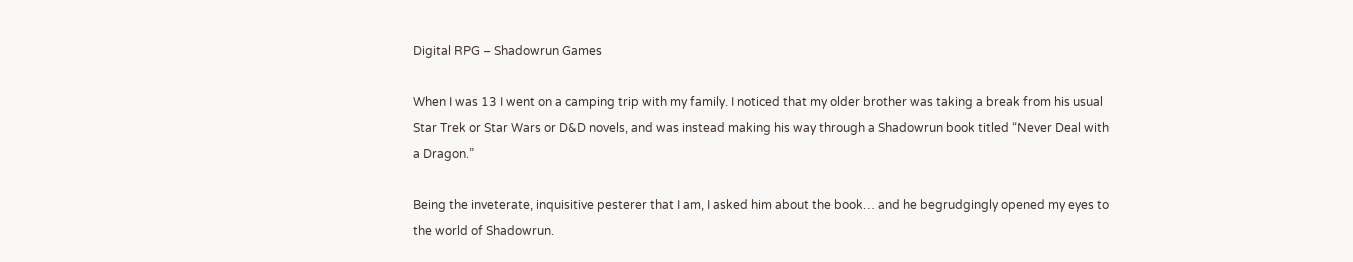Digital RPG – Shadowrun Games

When I was 13 I went on a camping trip with my family. I noticed that my older brother was taking a break from his usual Star Trek or Star Wars or D&D novels, and was instead making his way through a Shadowrun book titled “Never Deal with a Dragon.”

Being the inveterate, inquisitive pesterer that I am, I asked him about the book… and he begrudgingly opened my eyes to the world of Shadowrun.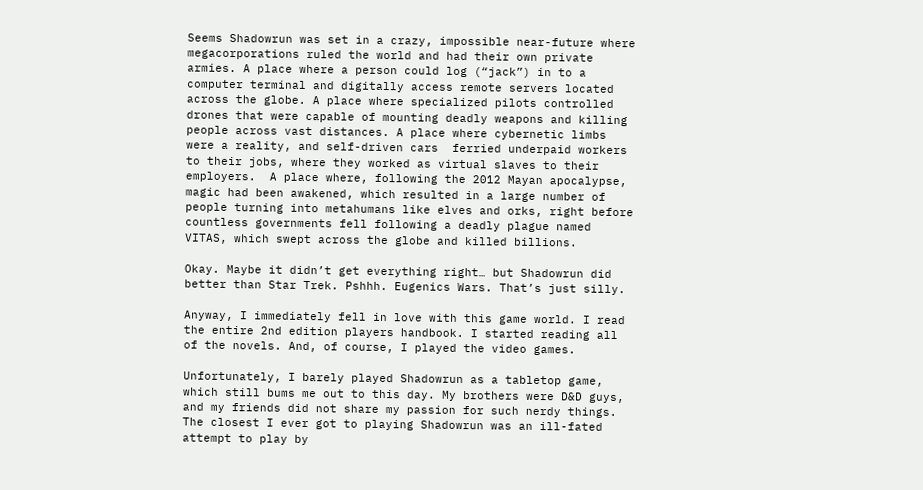Seems Shadowrun was set in a crazy, impossible near-future where megacorporations ruled the world and had their own private armies. A place where a person could log (“jack”) in to a computer terminal and digitally access remote servers located across the globe. A place where specialized pilots controlled drones that were capable of mounting deadly weapons and killing people across vast distances. A place where cybernetic limbs were a reality, and self-driven cars  ferried underpaid workers to their jobs, where they worked as virtual slaves to their employers.  A place where, following the 2012 Mayan apocalypse, magic had been awakened, which resulted in a large number of people turning into metahumans like elves and orks, right before countless governments fell following a deadly plague named VITAS, which swept across the globe and killed billions.

Okay. Maybe it didn’t get everything right… but Shadowrun did better than Star Trek. Pshhh. Eugenics Wars. That’s just silly.

Anyway, I immediately fell in love with this game world. I read the entire 2nd edition players handbook. I started reading all of the novels. And, of course, I played the video games.

Unfortunately, I barely played Shadowrun as a tabletop game, which still bums me out to this day. My brothers were D&D guys, and my friends did not share my passion for such nerdy things. The closest I ever got to playing Shadowrun was an ill-fated attempt to play by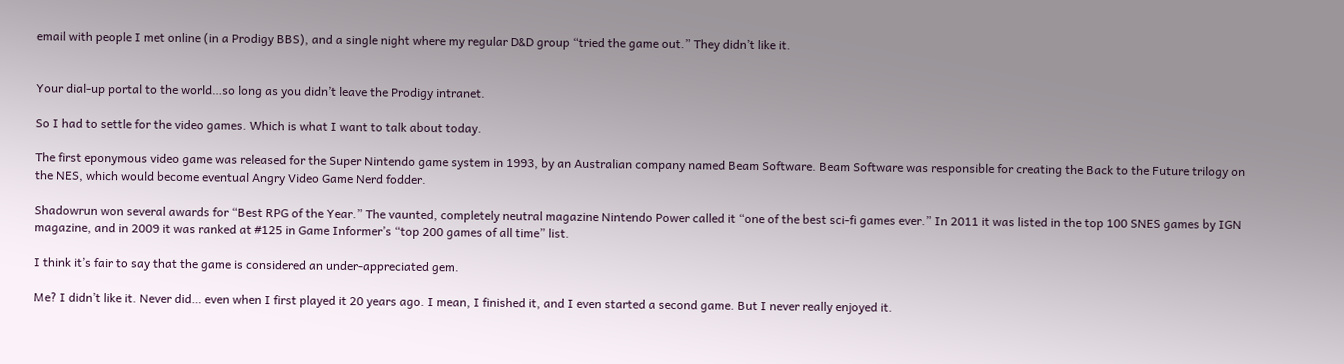email with people I met online (in a Prodigy BBS), and a single night where my regular D&D group “tried the game out.” They didn’t like it.


Your dial-up portal to the world…so long as you didn’t leave the Prodigy intranet.

So I had to settle for the video games. Which is what I want to talk about today.

The first eponymous video game was released for the Super Nintendo game system in 1993, by an Australian company named Beam Software. Beam Software was responsible for creating the Back to the Future trilogy on the NES, which would become eventual Angry Video Game Nerd fodder.

Shadowrun won several awards for “Best RPG of the Year.” The vaunted, completely neutral magazine Nintendo Power called it “one of the best sci-fi games ever.” In 2011 it was listed in the top 100 SNES games by IGN magazine, and in 2009 it was ranked at #125 in Game Informer’s “top 200 games of all time” list.

I think it’s fair to say that the game is considered an under-appreciated gem.

Me? I didn’t like it. Never did… even when I first played it 20 years ago. I mean, I finished it, and I even started a second game. But I never really enjoyed it.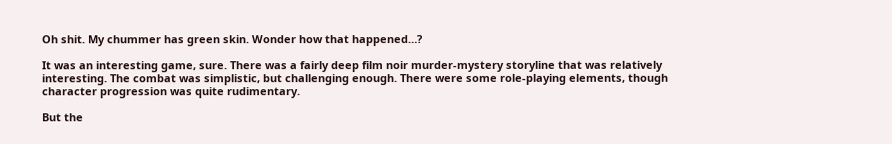Oh shit. My chummer has green skin. Wonder how that happened…?

It was an interesting game, sure. There was a fairly deep film noir murder-mystery storyline that was relatively interesting. The combat was simplistic, but challenging enough. There were some role-playing elements, though character progression was quite rudimentary.

But the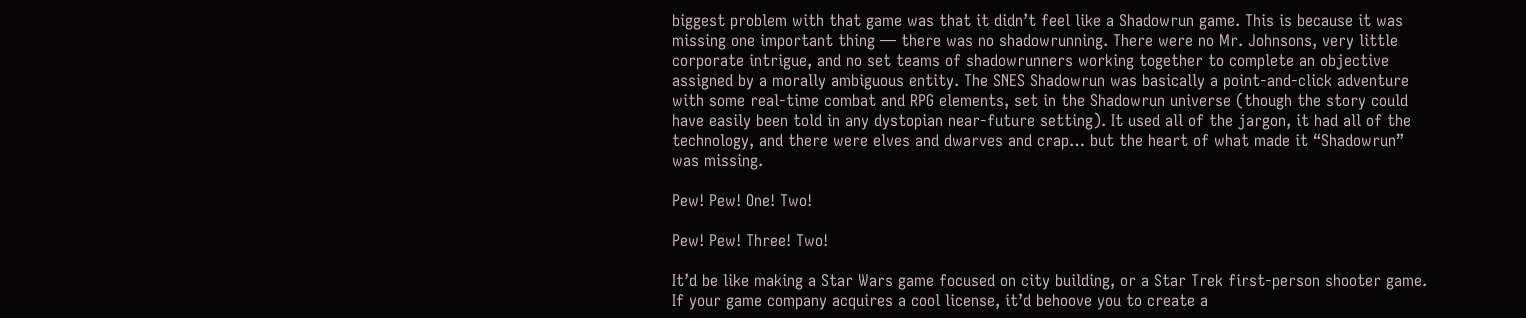biggest problem with that game was that it didn’t feel like a Shadowrun game. This is because it was missing one important thing — there was no shadowrunning. There were no Mr. Johnsons, very little corporate intrigue, and no set teams of shadowrunners working together to complete an objective assigned by a morally ambiguous entity. The SNES Shadowrun was basically a point-and-click adventure with some real-time combat and RPG elements, set in the Shadowrun universe (though the story could have easily been told in any dystopian near-future setting). It used all of the jargon, it had all of the technology, and there were elves and dwarves and crap… but the heart of what made it “Shadowrun” was missing.

Pew! Pew! One! Two!

Pew! Pew! Three! Two!

It’d be like making a Star Wars game focused on city building, or a Star Trek first-person shooter game. If your game company acquires a cool license, it’d behoove you to create a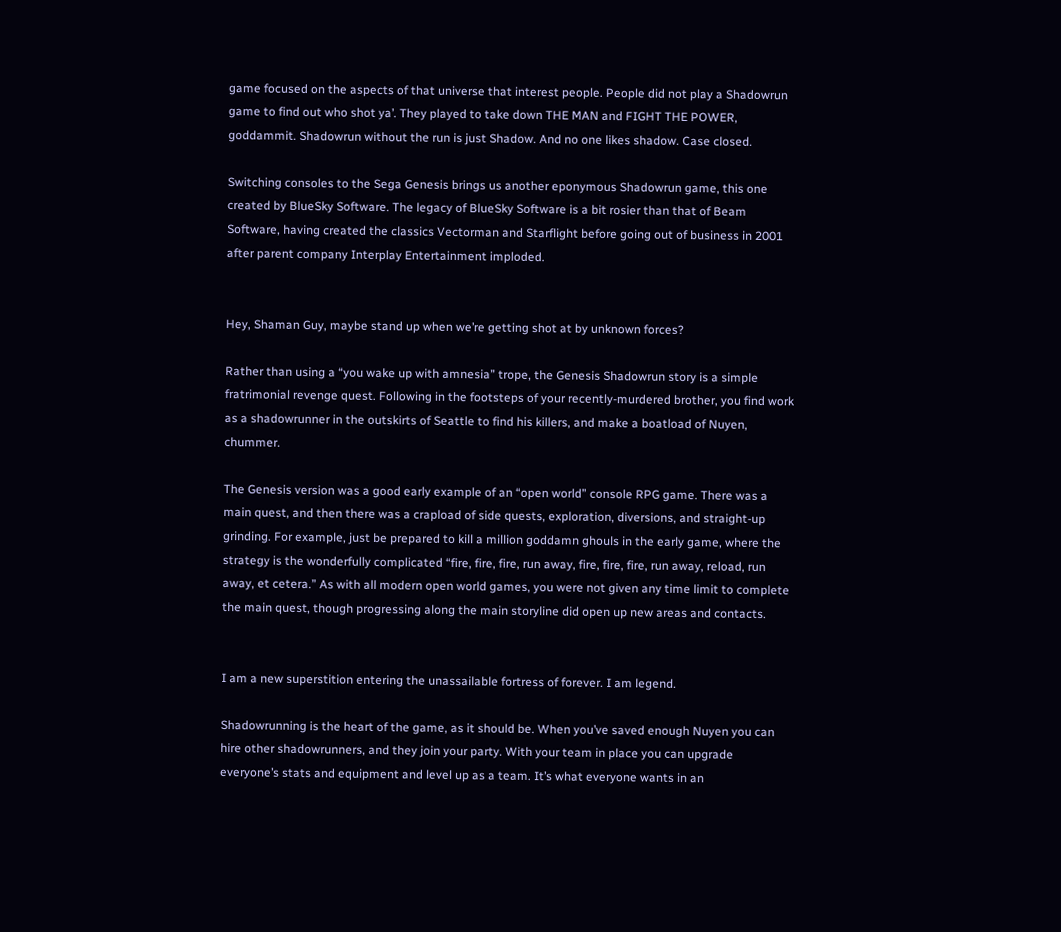game focused on the aspects of that universe that interest people. People did not play a Shadowrun game to find out who shot ya’. They played to take down THE MAN and FIGHT THE POWER, goddammit. Shadowrun without the run is just Shadow. And no one likes shadow. Case closed.

Switching consoles to the Sega Genesis brings us another eponymous Shadowrun game, this one created by BlueSky Software. The legacy of BlueSky Software is a bit rosier than that of Beam Software, having created the classics Vectorman and Starflight before going out of business in 2001 after parent company Interplay Entertainment imploded.


Hey, Shaman Guy, maybe stand up when we’re getting shot at by unknown forces?

Rather than using a “you wake up with amnesia” trope, the Genesis Shadowrun story is a simple fratrimonial revenge quest. Following in the footsteps of your recently-murdered brother, you find work as a shadowrunner in the outskirts of Seattle to find his killers, and make a boatload of Nuyen, chummer.

The Genesis version was a good early example of an “open world” console RPG game. There was a main quest, and then there was a crapload of side quests, exploration, diversions, and straight-up grinding. For example, just be prepared to kill a million goddamn ghouls in the early game, where the strategy is the wonderfully complicated “fire, fire, fire, run away, fire, fire, fire, run away, reload, run away, et cetera.” As with all modern open world games, you were not given any time limit to complete the main quest, though progressing along the main storyline did open up new areas and contacts.


I am a new superstition entering the unassailable fortress of forever. I am legend.

Shadowrunning is the heart of the game, as it should be. When you’ve saved enough Nuyen you can hire other shadowrunners, and they join your party. With your team in place you can upgrade everyone’s stats and equipment and level up as a team. It’s what everyone wants in an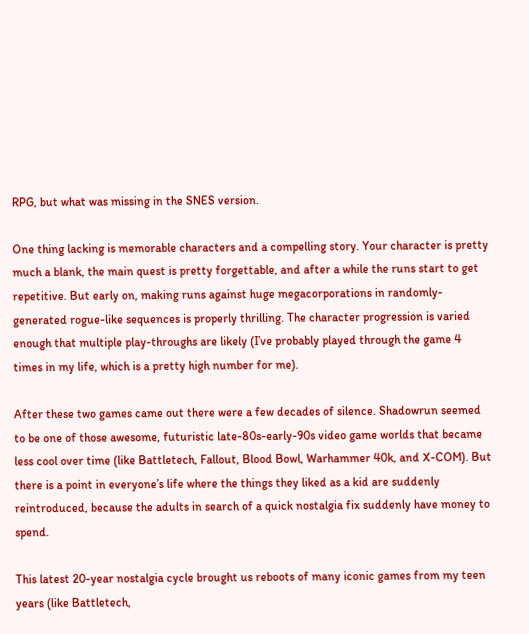RPG, but what was missing in the SNES version.

One thing lacking is memorable characters and a compelling story. Your character is pretty much a blank, the main quest is pretty forgettable, and after a while the runs start to get repetitive. But early on, making runs against huge megacorporations in randomly-generated rogue-like sequences is properly thrilling. The character progression is varied enough that multiple play-throughs are likely (I’ve probably played through the game 4 times in my life, which is a pretty high number for me).

After these two games came out there were a few decades of silence. Shadowrun seemed to be one of those awesome, futuristic late-80s-early-90s video game worlds that became less cool over time (like Battletech, Fallout, Blood Bowl, Warhammer 40k, and X-COM). But there is a point in everyone’s life where the things they liked as a kid are suddenly reintroduced, because the adults in search of a quick nostalgia fix suddenly have money to spend.

This latest 20-year nostalgia cycle brought us reboots of many iconic games from my teen years (like Battletech,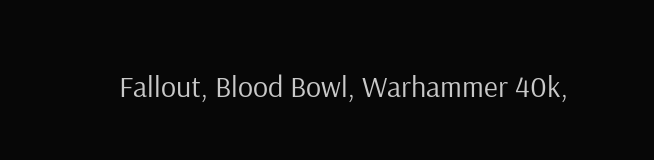Fallout, Blood Bowl, Warhammer 40k,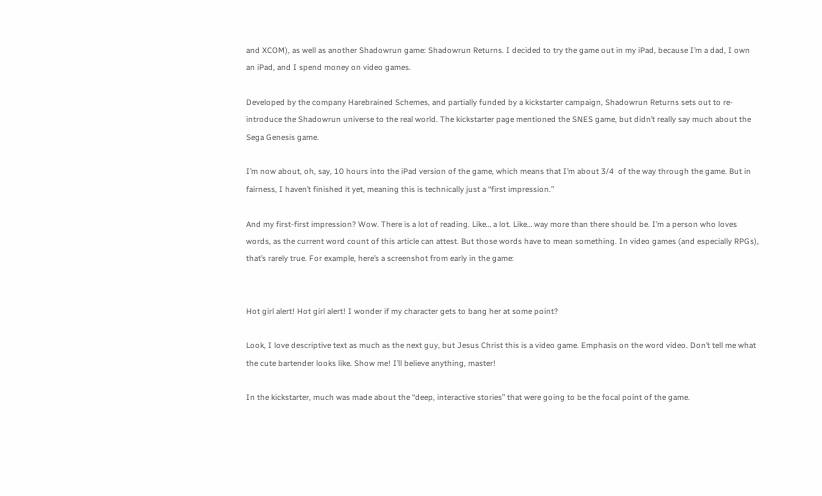and XCOM), as well as another Shadowrun game: Shadowrun Returns. I decided to try the game out in my iPad, because I’m a dad, I own an iPad, and I spend money on video games.

Developed by the company Harebrained Schemes, and partially funded by a kickstarter campaign, Shadowrun Returns sets out to re-introduce the Shadowrun universe to the real world. The kickstarter page mentioned the SNES game, but didn’t really say much about the Sega Genesis game.

I’m now about, oh, say, 10 hours into the iPad version of the game, which means that I’m about 3/4  of the way through the game. But in fairness, I haven’t finished it yet, meaning this is technically just a “first impression.”

And my first-first impression? Wow. There is a lot of reading. Like… a lot. Like… way more than there should be. I’m a person who loves words, as the current word count of this article can attest. But those words have to mean something. In video games (and especially RPGs), that’s rarely true. For example, here’s a screenshot from early in the game:


Hot girl alert! Hot girl alert! I wonder if my character gets to bang her at some point?

Look, I love descriptive text as much as the next guy, but Jesus Christ this is a video game. Emphasis on the word video. Don’t tell me what the cute bartender looks like. Show me! I’ll believe anything, master!

In the kickstarter, much was made about the “deep, interactive stories” that were going to be the focal point of the game.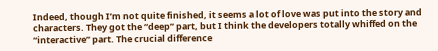Indeed, though I’m not quite finished, it seems a lot of love was put into the story and characters. They got the “deep” part, but I think the developers totally whiffed on the “interactive” part. The crucial difference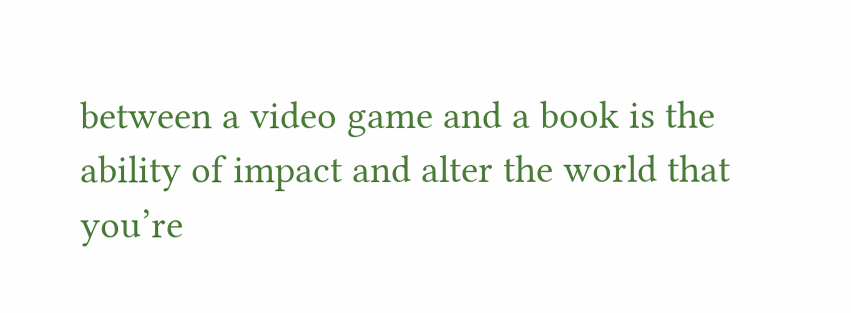between a video game and a book is the ability of impact and alter the world that you’re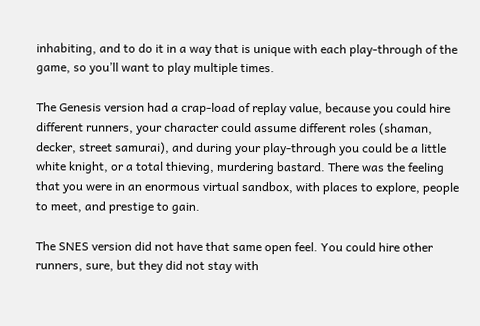inhabiting, and to do it in a way that is unique with each play-through of the game, so you’ll want to play multiple times.

The Genesis version had a crap-load of replay value, because you could hire different runners, your character could assume different roles (shaman, decker, street samurai), and during your play-through you could be a little white knight, or a total thieving, murdering bastard. There was the feeling that you were in an enormous virtual sandbox, with places to explore, people to meet, and prestige to gain.

The SNES version did not have that same open feel. You could hire other runners, sure, but they did not stay with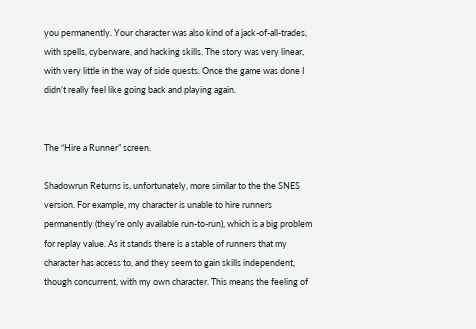you permanently. Your character was also kind of a jack-of-all-trades, with spells, cyberware, and hacking skills. The story was very linear, with very little in the way of side quests. Once the game was done I didn’t really feel like going back and playing again.


The “Hire a Runner” screen.

Shadowrun Returns is, unfortunately, more similar to the the SNES version. For example, my character is unable to hire runners permanently (they’re only available run-to-run), which is a big problem for replay value. As it stands there is a stable of runners that my character has access to, and they seem to gain skills independent, though concurrent, with my own character. This means the feeling of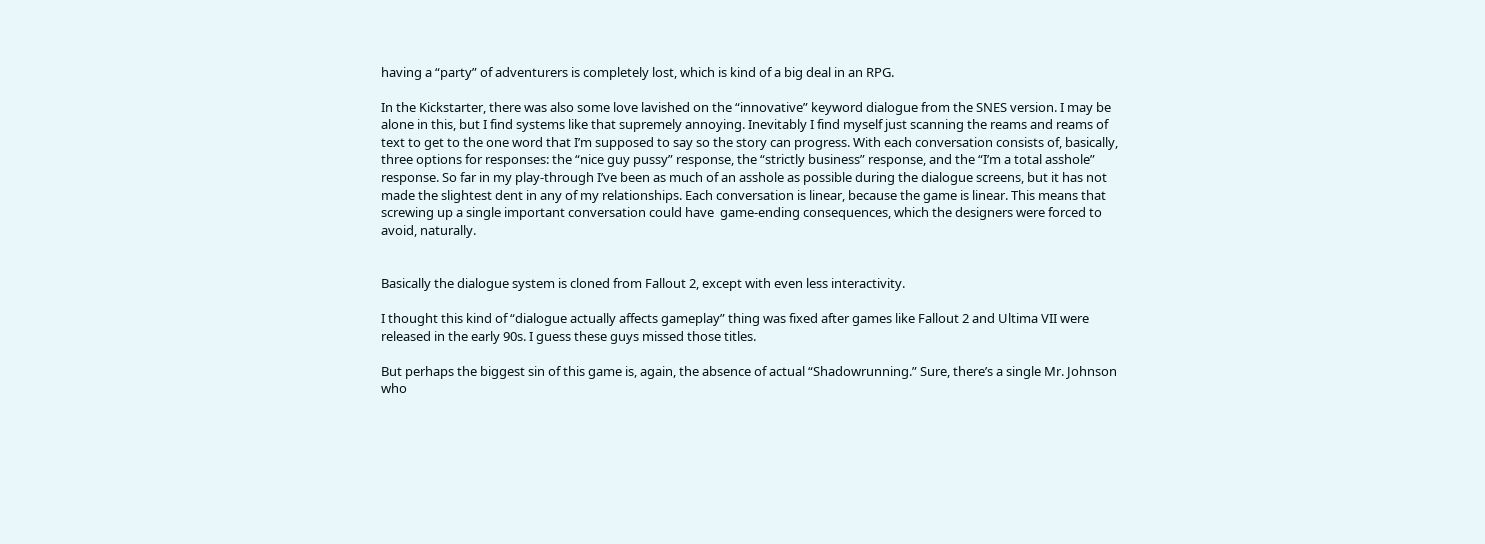having a “party” of adventurers is completely lost, which is kind of a big deal in an RPG.

In the Kickstarter, there was also some love lavished on the “innovative” keyword dialogue from the SNES version. I may be alone in this, but I find systems like that supremely annoying. Inevitably I find myself just scanning the reams and reams of text to get to the one word that I’m supposed to say so the story can progress. With each conversation consists of, basically, three options for responses: the “nice guy pussy” response, the “strictly business” response, and the “I’m a total asshole” response. So far in my play-through I’ve been as much of an asshole as possible during the dialogue screens, but it has not made the slightest dent in any of my relationships. Each conversation is linear, because the game is linear. This means that screwing up a single important conversation could have  game-ending consequences, which the designers were forced to avoid, naturally.


Basically the dialogue system is cloned from Fallout 2, except with even less interactivity.

I thought this kind of “dialogue actually affects gameplay” thing was fixed after games like Fallout 2 and Ultima VII were released in the early 90s. I guess these guys missed those titles.

But perhaps the biggest sin of this game is, again, the absence of actual “Shadowrunning.” Sure, there’s a single Mr. Johnson who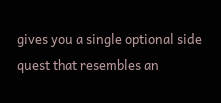gives you a single optional side quest that resembles an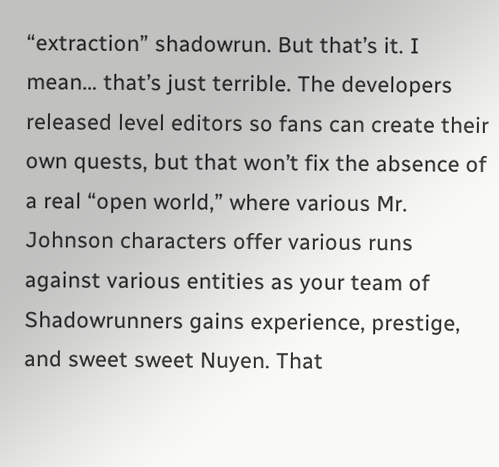“extraction” shadowrun. But that’s it. I mean… that’s just terrible. The developers released level editors so fans can create their own quests, but that won’t fix the absence of a real “open world,” where various Mr. Johnson characters offer various runs against various entities as your team of Shadowrunners gains experience, prestige, and sweet sweet Nuyen. That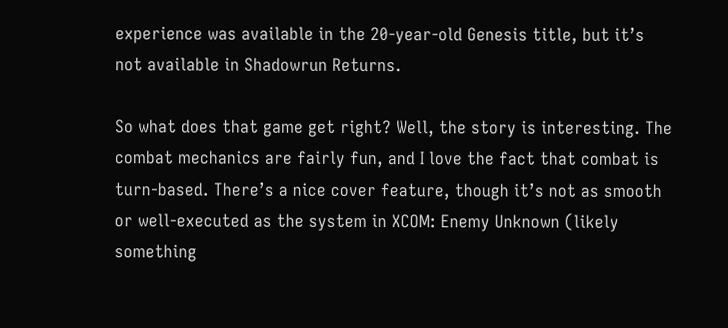experience was available in the 20-year-old Genesis title, but it’s not available in Shadowrun Returns.

So what does that game get right? Well, the story is interesting. The combat mechanics are fairly fun, and I love the fact that combat is turn-based. There’s a nice cover feature, though it’s not as smooth or well-executed as the system in XCOM: Enemy Unknown (likely something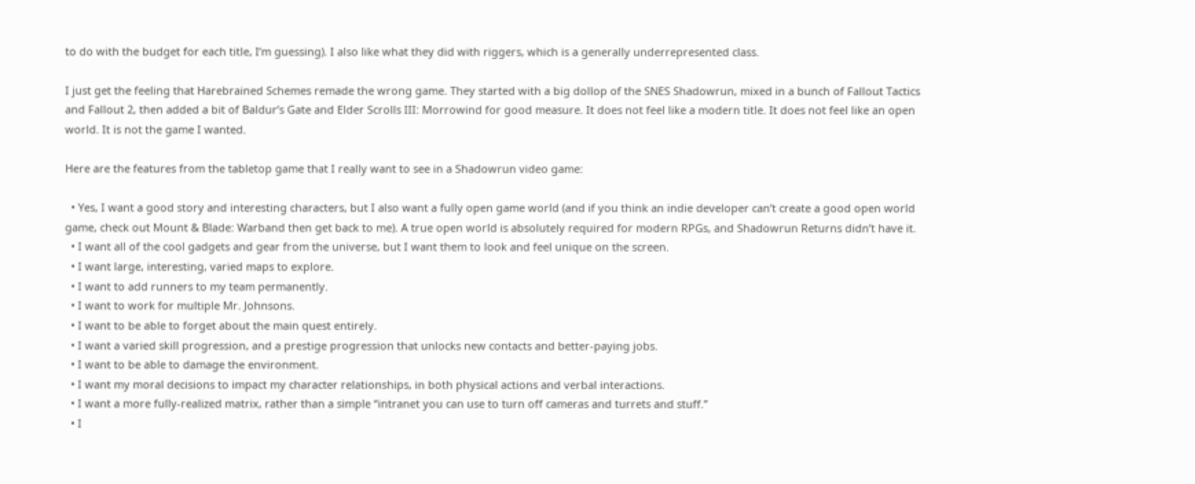to do with the budget for each title, I’m guessing). I also like what they did with riggers, which is a generally underrepresented class.

I just get the feeling that Harebrained Schemes remade the wrong game. They started with a big dollop of the SNES Shadowrun, mixed in a bunch of Fallout Tactics and Fallout 2, then added a bit of Baldur’s Gate and Elder Scrolls III: Morrowind for good measure. It does not feel like a modern title. It does not feel like an open world. It is not the game I wanted.

Here are the features from the tabletop game that I really want to see in a Shadowrun video game:

  • Yes, I want a good story and interesting characters, but I also want a fully open game world (and if you think an indie developer can’t create a good open world game, check out Mount & Blade: Warband then get back to me). A true open world is absolutely required for modern RPGs, and Shadowrun Returns didn’t have it.
  • I want all of the cool gadgets and gear from the universe, but I want them to look and feel unique on the screen.
  • I want large, interesting, varied maps to explore.
  • I want to add runners to my team permanently.
  • I want to work for multiple Mr. Johnsons.
  • I want to be able to forget about the main quest entirely.
  • I want a varied skill progression, and a prestige progression that unlocks new contacts and better-paying jobs.
  • I want to be able to damage the environment.
  • I want my moral decisions to impact my character relationships, in both physical actions and verbal interactions.
  • I want a more fully-realized matrix, rather than a simple “intranet you can use to turn off cameras and turrets and stuff.”
  • I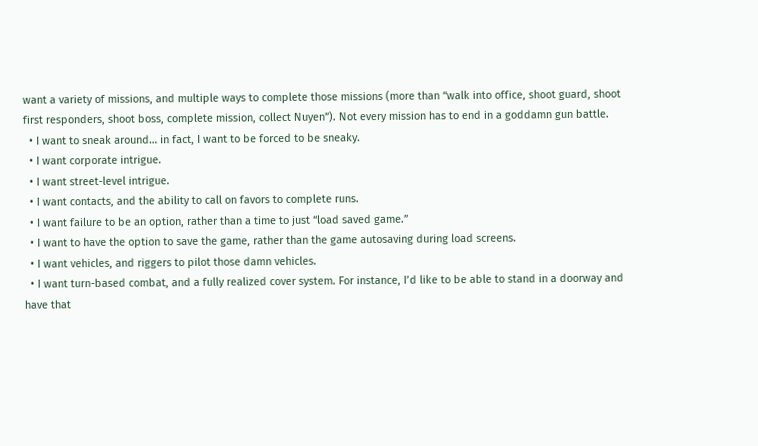want a variety of missions, and multiple ways to complete those missions (more than “walk into office, shoot guard, shoot first responders, shoot boss, complete mission, collect Nuyen”). Not every mission has to end in a goddamn gun battle.
  • I want to sneak around… in fact, I want to be forced to be sneaky.
  • I want corporate intrigue.
  • I want street-level intrigue.
  • I want contacts, and the ability to call on favors to complete runs.
  • I want failure to be an option, rather than a time to just “load saved game.”
  • I want to have the option to save the game, rather than the game autosaving during load screens.
  • I want vehicles, and riggers to pilot those damn vehicles.
  • I want turn-based combat, and a fully realized cover system. For instance, I’d like to be able to stand in a doorway and have that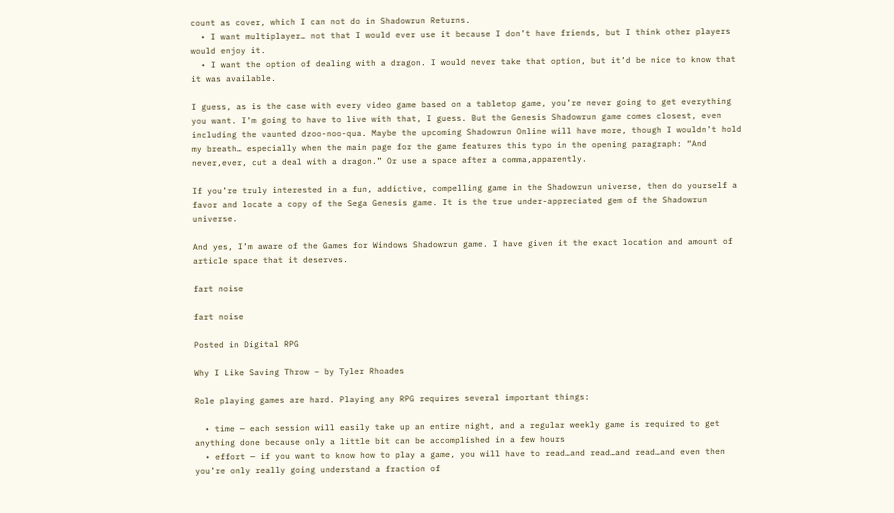count as cover, which I can not do in Shadowrun Returns.
  • I want multiplayer… not that I would ever use it because I don’t have friends, but I think other players would enjoy it.
  • I want the option of dealing with a dragon. I would never take that option, but it’d be nice to know that it was available.

I guess, as is the case with every video game based on a tabletop game, you’re never going to get everything you want. I’m going to have to live with that, I guess. But the Genesis Shadowrun game comes closest, even including the vaunted dzoo-noo-qua. Maybe the upcoming Shadowrun Online will have more, though I wouldn’t hold my breath… especially when the main page for the game features this typo in the opening paragraph: “And never,ever, cut a deal with a dragon.” Or use a space after a comma,apparently.

If you’re truly interested in a fun, addictive, compelling game in the Shadowrun universe, then do yourself a favor and locate a copy of the Sega Genesis game. It is the true under-appreciated gem of the Shadowrun universe.

And yes, I’m aware of the Games for Windows Shadowrun game. I have given it the exact location and amount of article space that it deserves.

fart noise

fart noise

Posted in Digital RPG

Why I Like Saving Throw – by Tyler Rhoades

Role playing games are hard. Playing any RPG requires several important things:

  • time — each session will easily take up an entire night, and a regular weekly game is required to get anything done because only a little bit can be accomplished in a few hours
  • effort — if you want to know how to play a game, you will have to read…and read…and read…and even then you’re only really going understand a fraction of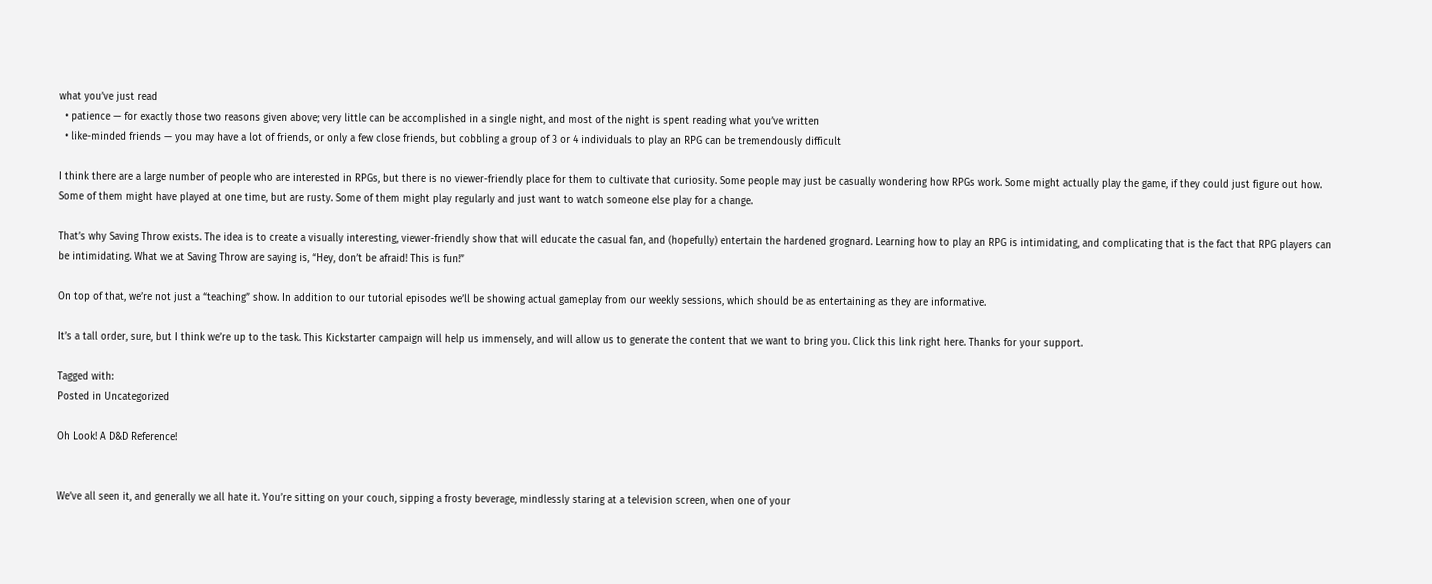what you’ve just read
  • patience — for exactly those two reasons given above; very little can be accomplished in a single night, and most of the night is spent reading what you’ve written
  • like-minded friends — you may have a lot of friends, or only a few close friends, but cobbling a group of 3 or 4 individuals to play an RPG can be tremendously difficult

I think there are a large number of people who are interested in RPGs, but there is no viewer-friendly place for them to cultivate that curiosity. Some people may just be casually wondering how RPGs work. Some might actually play the game, if they could just figure out how. Some of them might have played at one time, but are rusty. Some of them might play regularly and just want to watch someone else play for a change.

That’s why Saving Throw exists. The idea is to create a visually interesting, viewer-friendly show that will educate the casual fan, and (hopefully) entertain the hardened grognard. Learning how to play an RPG is intimidating, and complicating that is the fact that RPG players can be intimidating. What we at Saving Throw are saying is, “Hey, don’t be afraid! This is fun!”

On top of that, we’re not just a “teaching” show. In addition to our tutorial episodes we’ll be showing actual gameplay from our weekly sessions, which should be as entertaining as they are informative.

It’s a tall order, sure, but I think we’re up to the task. This Kickstarter campaign will help us immensely, and will allow us to generate the content that we want to bring you. Click this link right here. Thanks for your support.

Tagged with:
Posted in Uncategorized

Oh Look! A D&D Reference!


We’ve all seen it, and generally we all hate it. You’re sitting on your couch, sipping a frosty beverage, mindlessly staring at a television screen, when one of your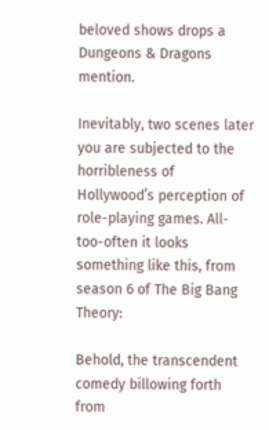beloved shows drops a Dungeons & Dragons mention.

Inevitably, two scenes later you are subjected to the horribleness of Hollywood’s perception of role-playing games. All-too-often it looks something like this, from season 6 of The Big Bang Theory:

Behold, the transcendent comedy billowing forth from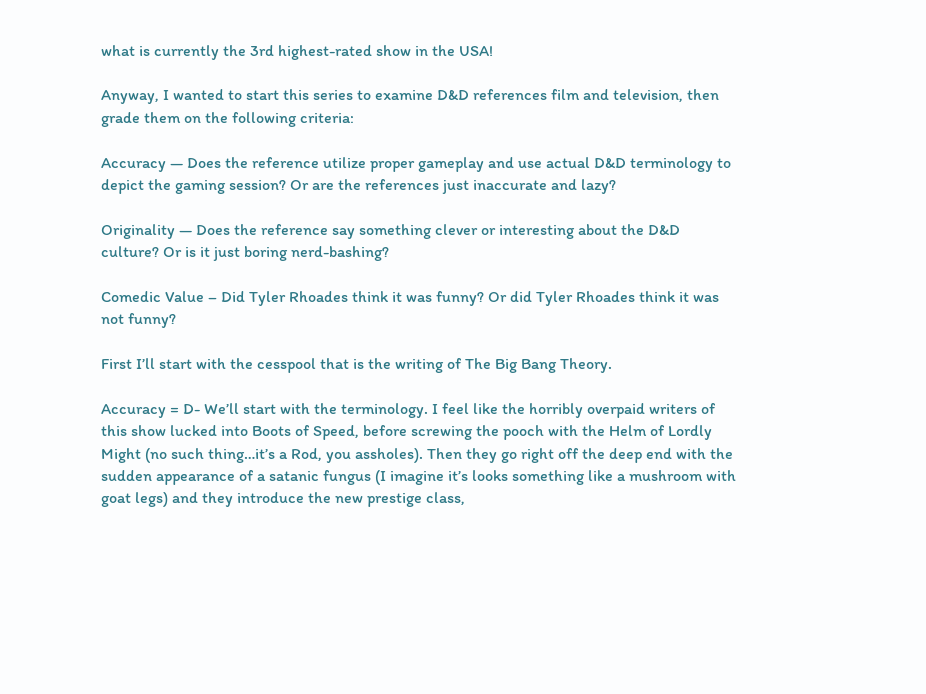what is currently the 3rd highest-rated show in the USA!

Anyway, I wanted to start this series to examine D&D references film and television, then grade them on the following criteria:

Accuracy — Does the reference utilize proper gameplay and use actual D&D terminology to depict the gaming session? Or are the references just inaccurate and lazy?

Originality — Does the reference say something clever or interesting about the D&D culture? Or is it just boring nerd-bashing?

Comedic Value – Did Tyler Rhoades think it was funny? Or did Tyler Rhoades think it was not funny?

First I’ll start with the cesspool that is the writing of The Big Bang Theory.

Accuracy = D- We’ll start with the terminology. I feel like the horribly overpaid writers of this show lucked into Boots of Speed, before screwing the pooch with the Helm of Lordly Might (no such thing…it’s a Rod, you assholes). Then they go right off the deep end with the sudden appearance of a satanic fungus (I imagine it’s looks something like a mushroom with goat legs) and they introduce the new prestige class,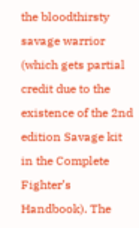the bloodthirsty savage warrior (which gets partial credit due to the existence of the 2nd edition Savage kit in the Complete Fighter’s Handbook). The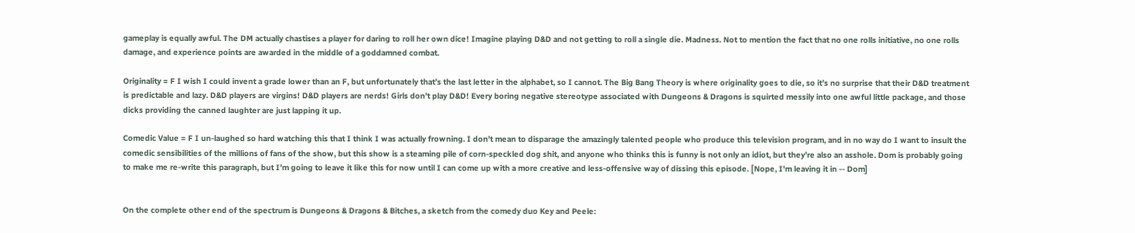gameplay is equally awful. The DM actually chastises a player for daring to roll her own dice! Imagine playing D&D and not getting to roll a single die. Madness. Not to mention the fact that no one rolls initiative, no one rolls damage, and experience points are awarded in the middle of a goddamned combat.

Originality = F I wish I could invent a grade lower than an F, but unfortunately that’s the last letter in the alphabet, so I cannot. The Big Bang Theory is where originality goes to die, so it’s no surprise that their D&D treatment is predictable and lazy. D&D players are virgins! D&D players are nerds! Girls don’t play D&D! Every boring negative stereotype associated with Dungeons & Dragons is squirted messily into one awful little package, and those dicks providing the canned laughter are just lapping it up.

Comedic Value = F I un-laughed so hard watching this that I think I was actually frowning. I don’t mean to disparage the amazingly talented people who produce this television program, and in no way do I want to insult the comedic sensibilities of the millions of fans of the show, but this show is a steaming pile of corn-speckled dog shit, and anyone who thinks this is funny is not only an idiot, but they’re also an asshole. Dom is probably going to make me re-write this paragraph, but I’m going to leave it like this for now until I can come up with a more creative and less-offensive way of dissing this episode. [Nope, I'm leaving it in -- Dom]


On the complete other end of the spectrum is Dungeons & Dragons & Bitches, a sketch from the comedy duo Key and Peele: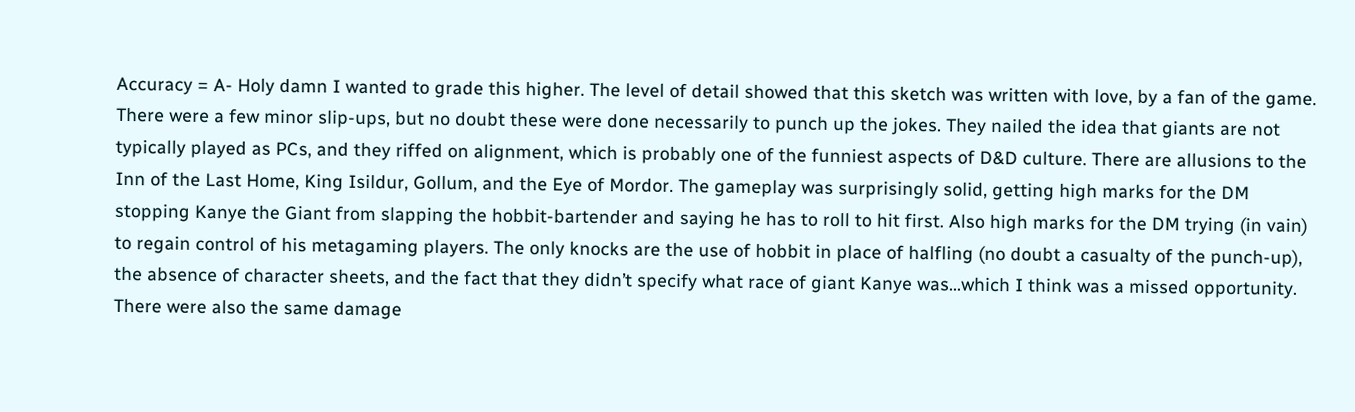Accuracy = A- Holy damn I wanted to grade this higher. The level of detail showed that this sketch was written with love, by a fan of the game. There were a few minor slip-ups, but no doubt these were done necessarily to punch up the jokes. They nailed the idea that giants are not typically played as PCs, and they riffed on alignment, which is probably one of the funniest aspects of D&D culture. There are allusions to the Inn of the Last Home, King Isildur, Gollum, and the Eye of Mordor. The gameplay was surprisingly solid, getting high marks for the DM stopping Kanye the Giant from slapping the hobbit-bartender and saying he has to roll to hit first. Also high marks for the DM trying (in vain) to regain control of his metagaming players. The only knocks are the use of hobbit in place of halfling (no doubt a casualty of the punch-up), the absence of character sheets, and the fact that they didn’t specify what race of giant Kanye was…which I think was a missed opportunity. There were also the same damage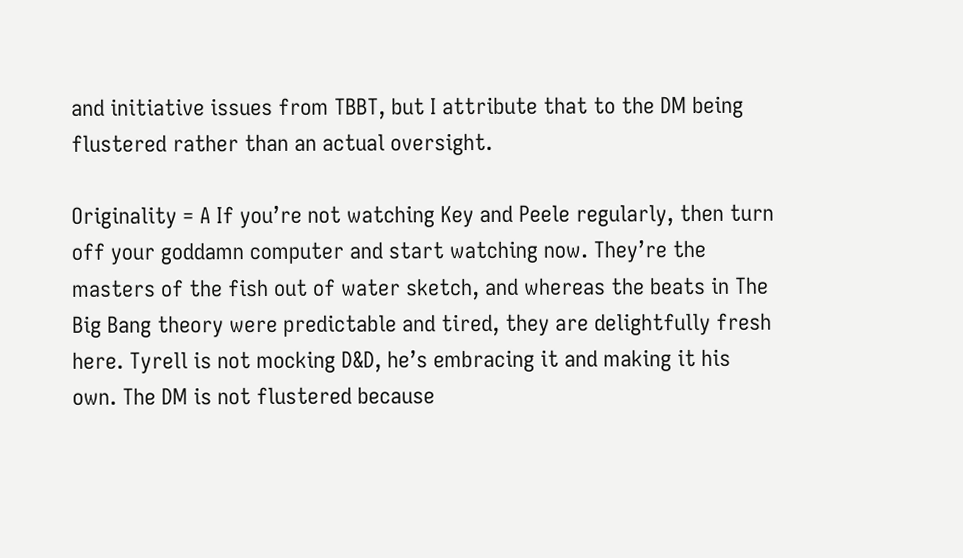and initiative issues from TBBT, but I attribute that to the DM being flustered rather than an actual oversight.

Originality = A If you’re not watching Key and Peele regularly, then turn off your goddamn computer and start watching now. They’re the masters of the fish out of water sketch, and whereas the beats in The Big Bang theory were predictable and tired, they are delightfully fresh here. Tyrell is not mocking D&D, he’s embracing it and making it his own. The DM is not flustered because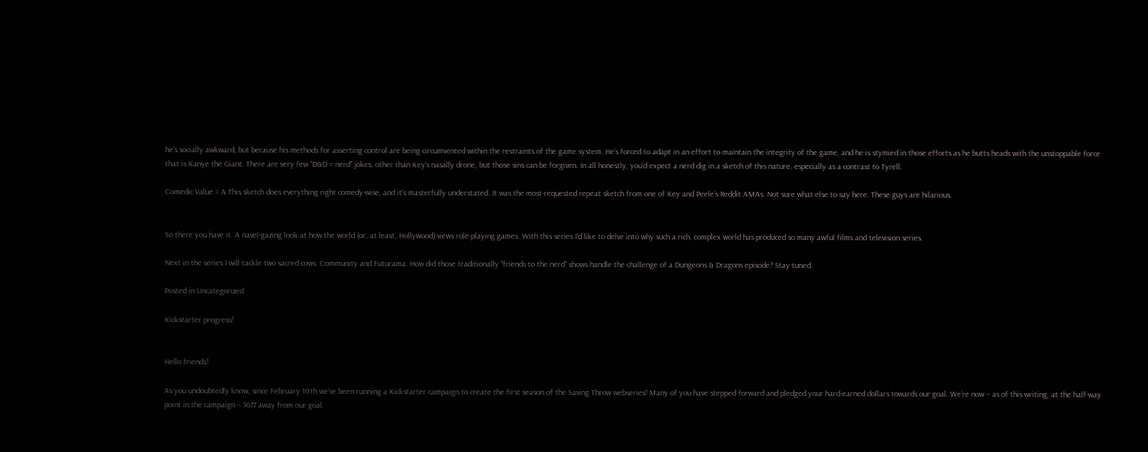he’s socially awkward, but because his methods for asserting control are being circumvented within the restraints of the game system. He’s forced to adapt in an effort to maintain the integrity of the game, and he is stymied in those efforts as he butts heads with the unstoppable force that is Kanye the Giant. There are very few “D&D = nerd” jokes, other than Key’s nasally drone, but those sins can be forgiven. In all honestly, you’d expect a nerd dig in a sketch of this nature, especially as a contrast to Tyrell.

Comedic Value = A This sketch does everything right comedy-wise, and it’s masterfully understated. It was the most-requested repeat sketch from one of Key and Peele’s Reddit AMAs. Not sure what else to say here. These guys are hilarious.


So there you have it. A navel-gazing look at how the world (or, at least, Hollywood) views role-playing games. With this series I’d like to delve into why such a rich, complex world has produced so many awful films and television series.

Next in the series I will tackle two sacred cows: Community and Futurama. How did those traditionally “friends to the nerd” shows handle the challenge of a Dungeons & Dragons episode? Stay tuned.

Posted in Uncategorized

Kickstarter progress!


Hello friends!

As you undoubtedly know, since February 10th we’ve been running a Kickstarter campaign to create the first season of the Saving Throw webseries! Many of you have stepped forward and pledged your hard-earned dollars towards our goal. We’re now – as of this writing, at the half-way point in the campaign – $677 away from our goal.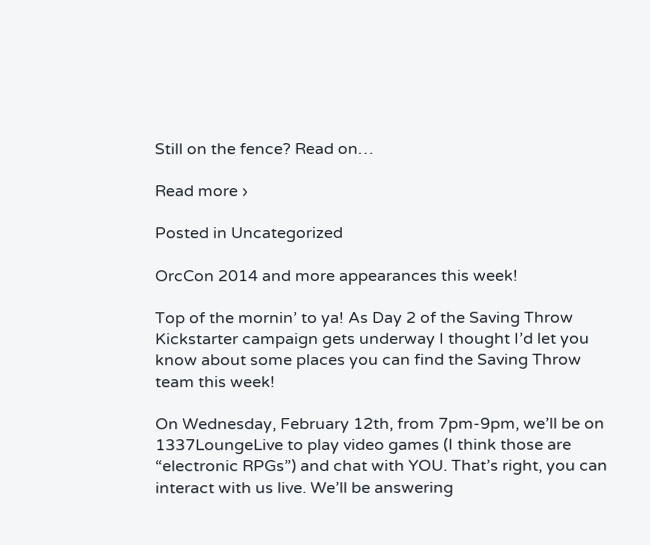Still on the fence? Read on…

Read more ›

Posted in Uncategorized

OrcCon 2014 and more appearances this week!

Top of the mornin’ to ya! As Day 2 of the Saving Throw Kickstarter campaign gets underway I thought I’d let you know about some places you can find the Saving Throw team this week!

On Wednesday, February 12th, from 7pm-9pm, we’ll be on 1337LoungeLive to play video games (I think those are “electronic RPGs”) and chat with YOU. That’s right, you can interact with us live. We’ll be answering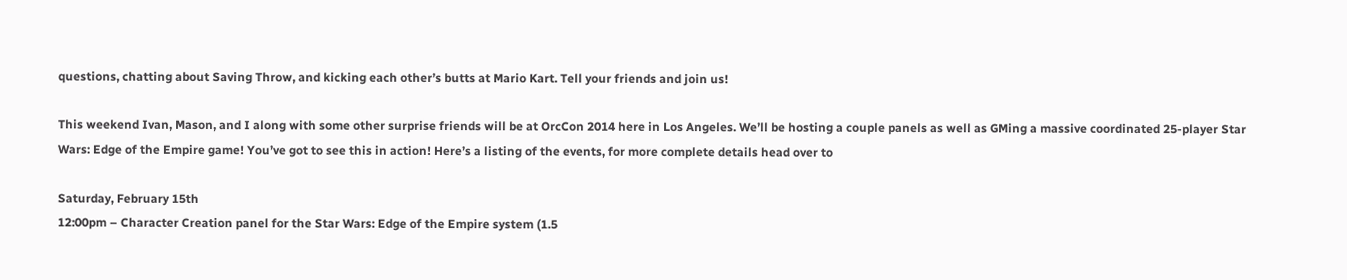questions, chatting about Saving Throw, and kicking each other’s butts at Mario Kart. Tell your friends and join us!

This weekend Ivan, Mason, and I along with some other surprise friends will be at OrcCon 2014 here in Los Angeles. We’ll be hosting a couple panels as well as GMing a massive coordinated 25-player Star Wars: Edge of the Empire game! You’ve got to see this in action! Here’s a listing of the events, for more complete details head over to

Saturday, February 15th
12:00pm – Character Creation panel for the Star Wars: Edge of the Empire system (1.5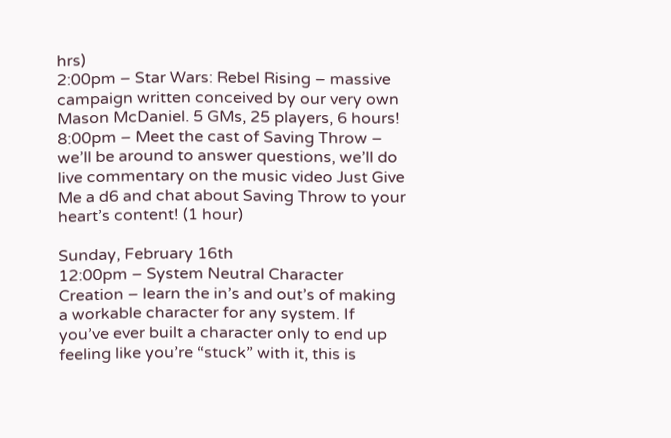hrs)
2:00pm – Star Wars: Rebel Rising – massive campaign written conceived by our very own Mason McDaniel. 5 GMs, 25 players, 6 hours!
8:00pm – Meet the cast of Saving Throw – we’ll be around to answer questions, we’ll do live commentary on the music video Just Give Me a d6 and chat about Saving Throw to your heart’s content! (1 hour)

Sunday, February 16th
12:00pm – System Neutral Character Creation – learn the in’s and out’s of making a workable character for any system. If you’ve ever built a character only to end up feeling like you’re “stuck” with it, this is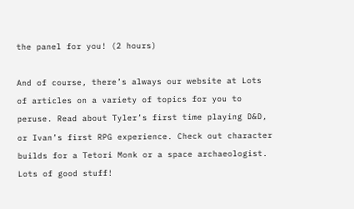the panel for you! (2 hours)

And of course, there’s always our website at Lots of articles on a variety of topics for you to peruse. Read about Tyler’s first time playing D&D, or Ivan’s first RPG experience. Check out character builds for a Tetori Monk or a space archaeologist. Lots of good stuff!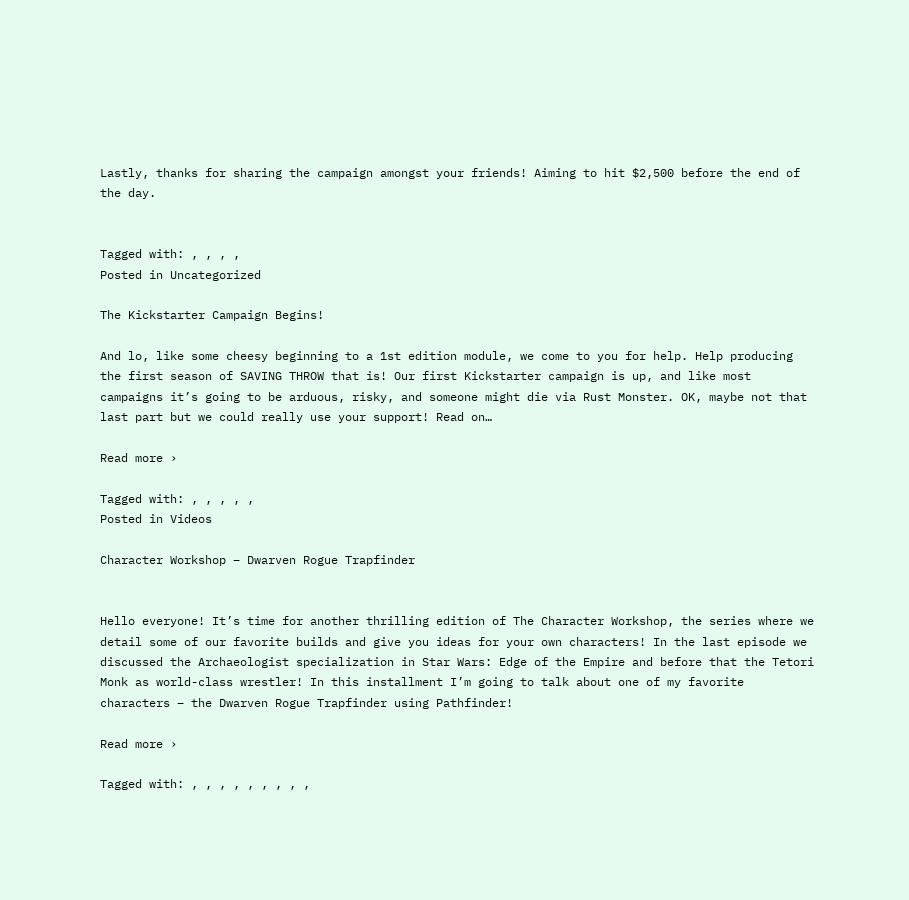Lastly, thanks for sharing the campaign amongst your friends! Aiming to hit $2,500 before the end of the day.


Tagged with: , , , ,
Posted in Uncategorized

The Kickstarter Campaign Begins!

And lo, like some cheesy beginning to a 1st edition module, we come to you for help. Help producing the first season of SAVING THROW that is! Our first Kickstarter campaign is up, and like most campaigns it’s going to be arduous, risky, and someone might die via Rust Monster. OK, maybe not that last part but we could really use your support! Read on…

Read more ›

Tagged with: , , , , ,
Posted in Videos

Character Workshop – Dwarven Rogue Trapfinder


Hello everyone! It’s time for another thrilling edition of The Character Workshop, the series where we detail some of our favorite builds and give you ideas for your own characters! In the last episode we discussed the Archaeologist specialization in Star Wars: Edge of the Empire and before that the Tetori Monk as world-class wrestler! In this installment I’m going to talk about one of my favorite characters – the Dwarven Rogue Trapfinder using Pathfinder!

Read more ›

Tagged with: , , , , , , , , ,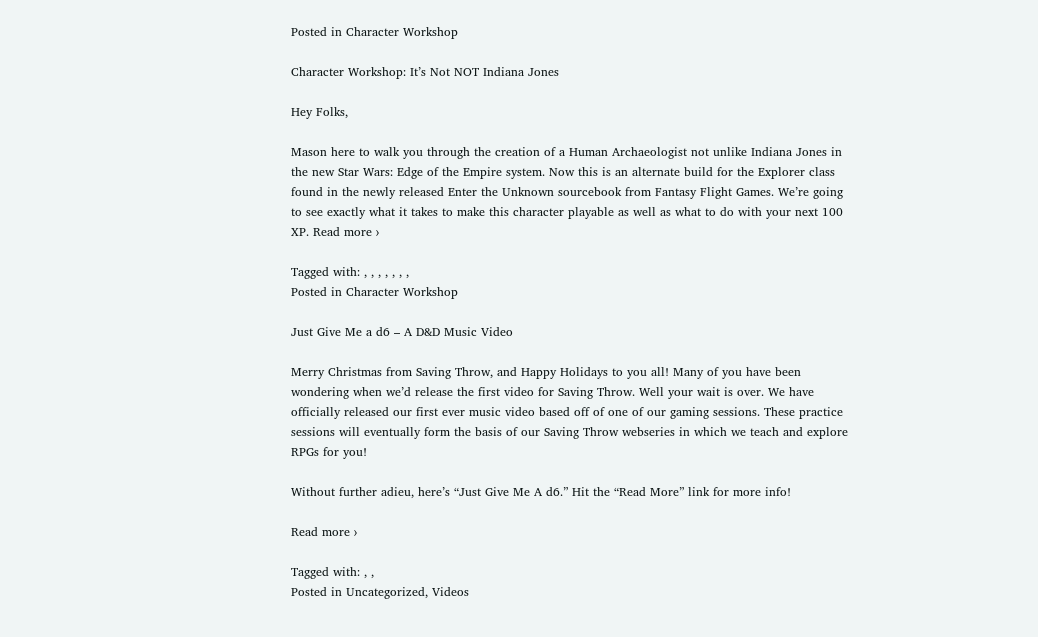Posted in Character Workshop

Character Workshop: It’s Not NOT Indiana Jones

Hey Folks,

Mason here to walk you through the creation of a Human Archaeologist not unlike Indiana Jones in the new Star Wars: Edge of the Empire system. Now this is an alternate build for the Explorer class found in the newly released Enter the Unknown sourcebook from Fantasy Flight Games. We’re going to see exactly what it takes to make this character playable as well as what to do with your next 100 XP. Read more ›

Tagged with: , , , , , , ,
Posted in Character Workshop

Just Give Me a d6 – A D&D Music Video

Merry Christmas from Saving Throw, and Happy Holidays to you all! Many of you have been wondering when we’d release the first video for Saving Throw. Well your wait is over. We have officially released our first ever music video based off of one of our gaming sessions. These practice sessions will eventually form the basis of our Saving Throw webseries in which we teach and explore RPGs for you!

Without further adieu, here’s “Just Give Me A d6.” Hit the “Read More” link for more info!

Read more ›

Tagged with: , ,
Posted in Uncategorized, Videos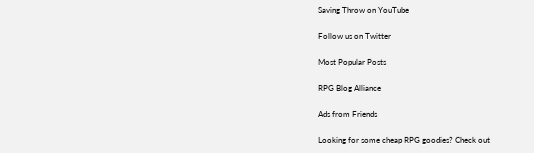Saving Throw on YouTube

Follow us on Twitter

Most Popular Posts

RPG Blog Alliance

Ads from Friends

Looking for some cheap RPG goodies? Check out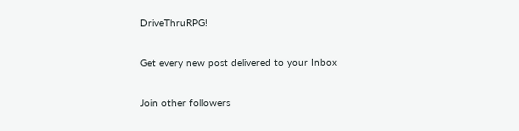DriveThruRPG!

Get every new post delivered to your Inbox

Join other followers